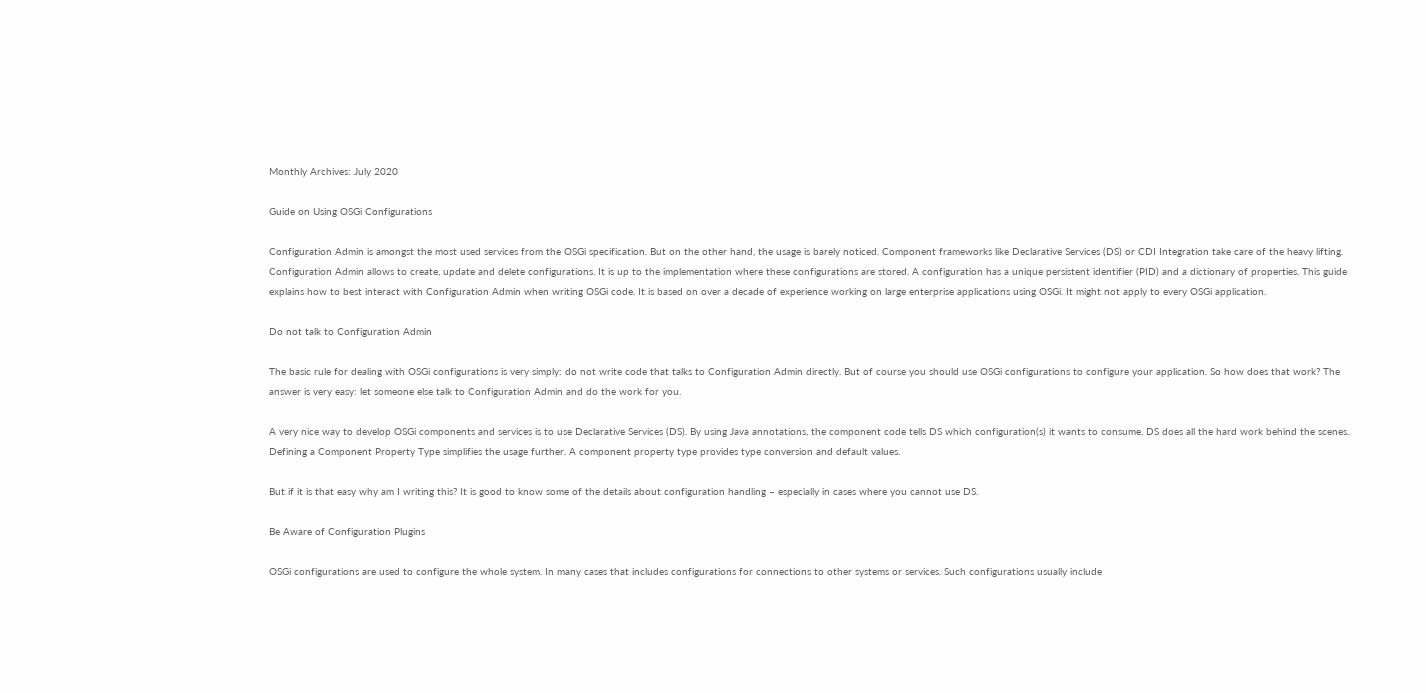Monthly Archives: July 2020

Guide on Using OSGi Configurations

Configuration Admin is amongst the most used services from the OSGi specification. But on the other hand, the usage is barely noticed. Component frameworks like Declarative Services (DS) or CDI Integration take care of the heavy lifting. Configuration Admin allows to create, update and delete configurations. It is up to the implementation where these configurations are stored. A configuration has a unique persistent identifier (PID) and a dictionary of properties. This guide explains how to best interact with Configuration Admin when writing OSGi code. It is based on over a decade of experience working on large enterprise applications using OSGi. It might not apply to every OSGi application.

Do not talk to Configuration Admin

The basic rule for dealing with OSGi configurations is very simply: do not write code that talks to Configuration Admin directly. But of course you should use OSGi configurations to configure your application. So how does that work? The answer is very easy: let someone else talk to Configuration Admin and do the work for you.

A very nice way to develop OSGi components and services is to use Declarative Services (DS). By using Java annotations, the component code tells DS which configuration(s) it wants to consume. DS does all the hard work behind the scenes. Defining a Component Property Type simplifies the usage further. A component property type provides type conversion and default values.

But if it is that easy why am I writing this? It is good to know some of the details about configuration handling – especially in cases where you cannot use DS.

Be Aware of Configuration Plugins

OSGi configurations are used to configure the whole system. In many cases that includes configurations for connections to other systems or services. Such configurations usually include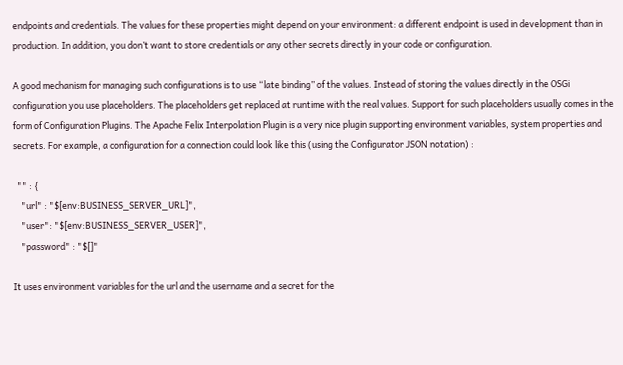endpoints and credentials. The values for these properties might depend on your environment: a different endpoint is used in development than in production. In addition, you don’t want to store credentials or any other secrets directly in your code or configuration.

A good mechanism for managing such configurations is to use “late binding” of the values. Instead of storing the values directly in the OSGi configuration you use placeholders. The placeholders get replaced at runtime with the real values. Support for such placeholders usually comes in the form of Configuration Plugins. The Apache Felix Interpolation Plugin is a very nice plugin supporting environment variables, system properties and secrets. For example, a configuration for a connection could look like this (using the Configurator JSON notation) :

  "" : {
    "url" : "$[env:BUSINESS_SERVER_URL]",
    "user": "$[env:BUSINESS_SERVER_USER]",
    "password" : "$[]"

It uses environment variables for the url and the username and a secret for the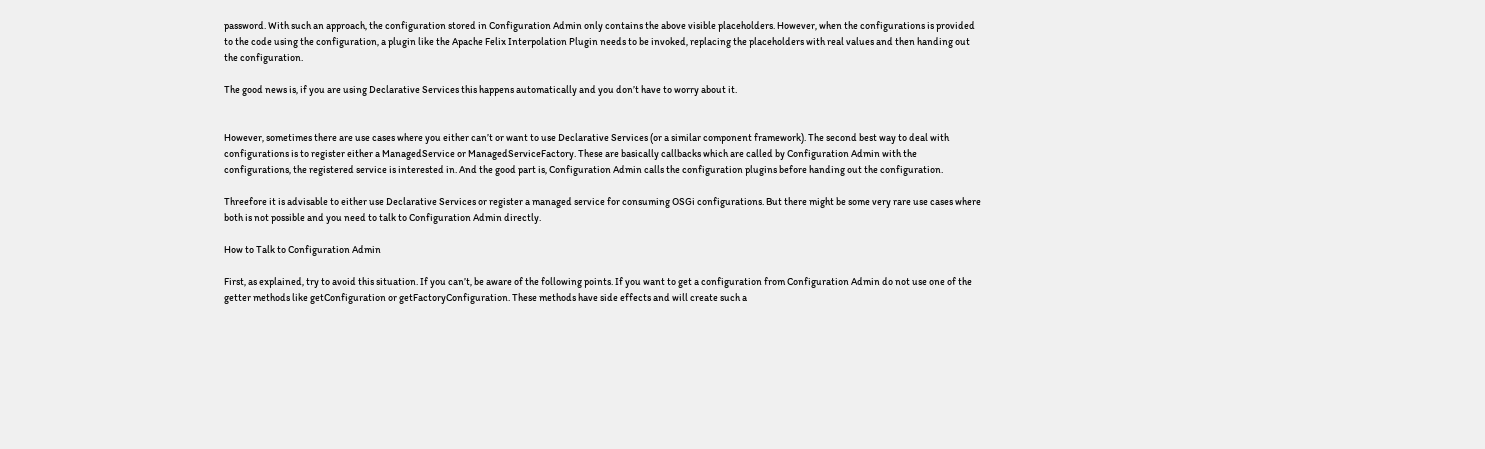password. With such an approach, the configuration stored in Configuration Admin only contains the above visible placeholders. However, when the configurations is provided to the code using the configuration, a plugin like the Apache Felix Interpolation Plugin needs to be invoked, replacing the placeholders with real values and then handing out the configuration.

The good news is, if you are using Declarative Services this happens automatically and you don’t have to worry about it.


However, sometimes there are use cases where you either can’t or want to use Declarative Services (or a similar component framework). The second best way to deal with configurations is to register either a ManagedService or ManagedServiceFactory. These are basically callbacks which are called by Configuration Admin with the configurations, the registered service is interested in. And the good part is, Configuration Admin calls the configuration plugins before handing out the configuration.

Threefore it is advisable to either use Declarative Services or register a managed service for consuming OSGi configurations. But there might be some very rare use cases where both is not possible and you need to talk to Configuration Admin directly.

How to Talk to Configuration Admin

First, as explained, try to avoid this situation. If you can’t, be aware of the following points. If you want to get a configuration from Configuration Admin do not use one of the getter methods like getConfiguration or getFactoryConfiguration. These methods have side effects and will create such a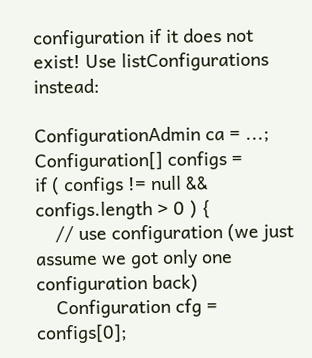configuration if it does not exist! Use listConfigurations instead:

ConfigurationAdmin ca = ...;
Configuration[] configs =
if ( configs != null && configs.length > 0 ) {
    // use configuration (we just assume we got only one configuration back)
    Configuration cfg = configs[0];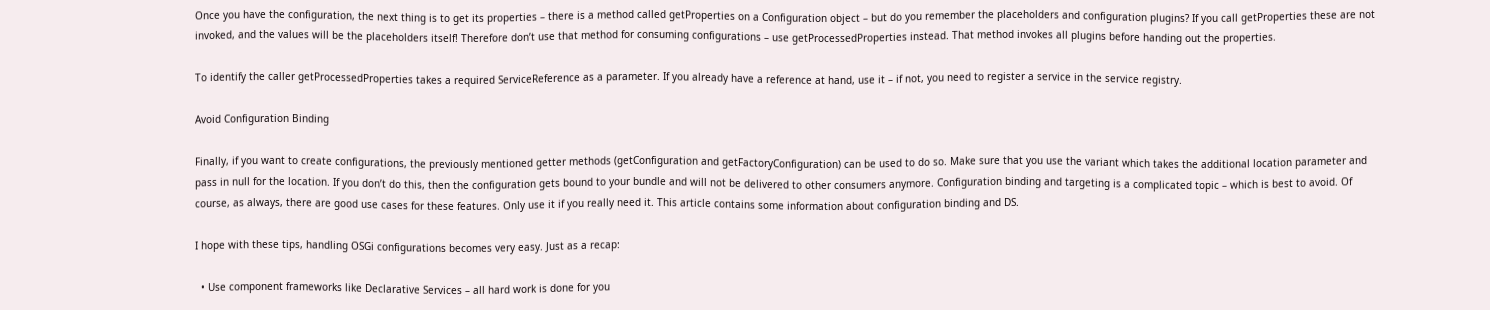Once you have the configuration, the next thing is to get its properties – there is a method called getProperties on a Configuration object – but do you remember the placeholders and configuration plugins? If you call getProperties these are not invoked, and the values will be the placeholders itself! Therefore don’t use that method for consuming configurations – use getProcessedProperties instead. That method invokes all plugins before handing out the properties.

To identify the caller getProcessedProperties takes a required ServiceReference as a parameter. If you already have a reference at hand, use it – if not, you need to register a service in the service registry.

Avoid Configuration Binding

Finally, if you want to create configurations, the previously mentioned getter methods (getConfiguration and getFactoryConfiguration) can be used to do so. Make sure that you use the variant which takes the additional location parameter and pass in null for the location. If you don’t do this, then the configuration gets bound to your bundle and will not be delivered to other consumers anymore. Configuration binding and targeting is a complicated topic – which is best to avoid. Of course, as always, there are good use cases for these features. Only use it if you really need it. This article contains some information about configuration binding and DS.

I hope with these tips, handling OSGi configurations becomes very easy. Just as a recap:

  • Use component frameworks like Declarative Services – all hard work is done for you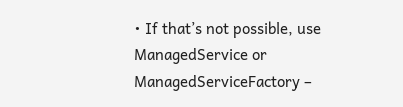• If that’s not possible, use ManagedService or ManagedServiceFactory –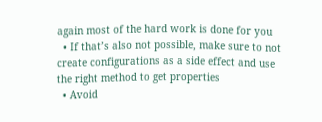again most of the hard work is done for you
  • If that’s also not possible, make sure to not create configurations as a side effect and use the right method to get properties
  • Avoid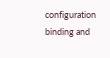configuration binding and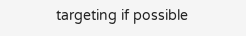targeting if possible